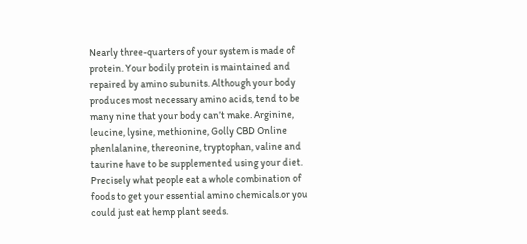Nearly three-quarters of your system is made of protein. Your bodily protein is maintained and repaired by amino subunits. Although your body produces most necessary amino acids, tend to be many nine that your body can’t make. Arginine, leucine, lysine, methionine, Golly CBD Online phenlalanine, thereonine, tryptophan, valine and taurine have to be supplemented using your diet. Precisely what people eat a whole combination of foods to get your essential amino chemicals.or you could just eat hemp plant seeds.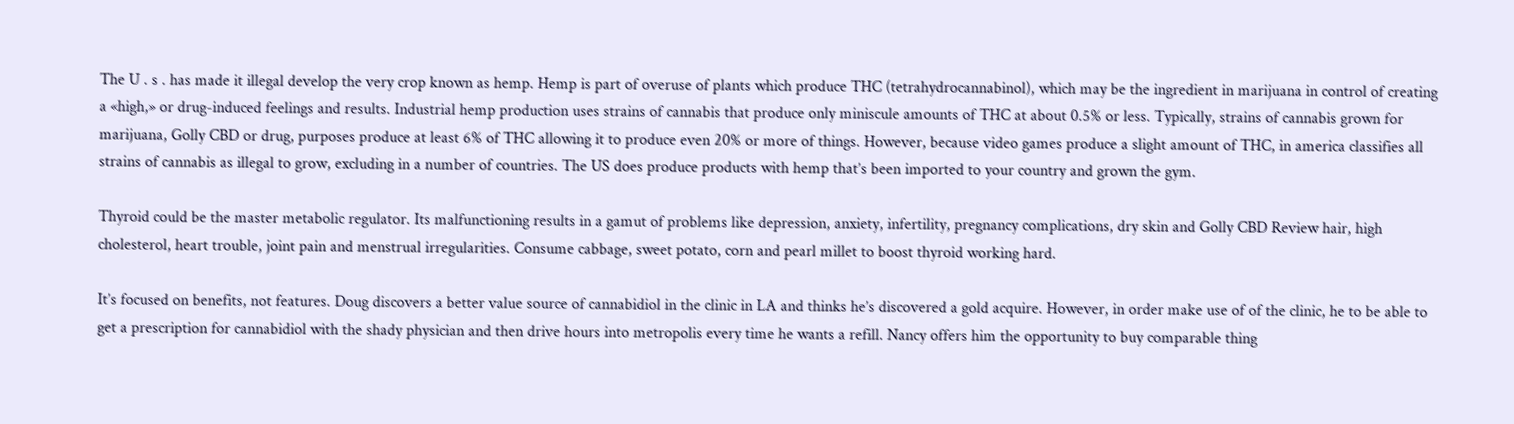The U . s . has made it illegal develop the very crop known as hemp. Hemp is part of overuse of plants which produce THC (tetrahydrocannabinol), which may be the ingredient in marijuana in control of creating a «high,» or drug-induced feelings and results. Industrial hemp production uses strains of cannabis that produce only miniscule amounts of THC at about 0.5% or less. Typically, strains of cannabis grown for marijuana, Golly CBD or drug, purposes produce at least 6% of THC allowing it to produce even 20% or more of things. However, because video games produce a slight amount of THC, in america classifies all strains of cannabis as illegal to grow, excluding in a number of countries. The US does produce products with hemp that’s been imported to your country and grown the gym.

Thyroid could be the master metabolic regulator. Its malfunctioning results in a gamut of problems like depression, anxiety, infertility, pregnancy complications, dry skin and Golly CBD Review hair, high cholesterol, heart trouble, joint pain and menstrual irregularities. Consume cabbage, sweet potato, corn and pearl millet to boost thyroid working hard.

It’s focused on benefits, not features. Doug discovers a better value source of cannabidiol in the clinic in LA and thinks he’s discovered a gold acquire. However, in order make use of of the clinic, he to be able to get a prescription for cannabidiol with the shady physician and then drive hours into metropolis every time he wants a refill. Nancy offers him the opportunity to buy comparable thing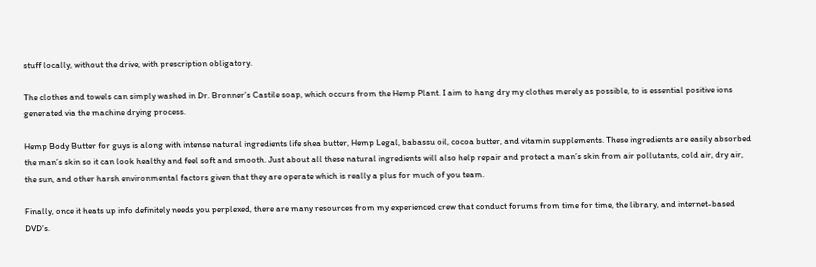stuff locally, without the drive, with prescription obligatory.

The clothes and towels can simply washed in Dr. Bronner’s Castile soap, which occurs from the Hemp Plant. I aim to hang dry my clothes merely as possible, to is essential positive ions generated via the machine drying process.

Hemp Body Butter for guys is along with intense natural ingredients life shea butter, Hemp Legal, babassu oil, cocoa butter, and vitamin supplements. These ingredients are easily absorbed the man’s skin so it can look healthy and feel soft and smooth. Just about all these natural ingredients will also help repair and protect a man’s skin from air pollutants, cold air, dry air, the sun, and other harsh environmental factors given that they are operate which is really a plus for much of you team.

Finally, once it heats up info definitely needs you perplexed, there are many resources from my experienced crew that conduct forums from time for time, the library, and internet-based DVD’s.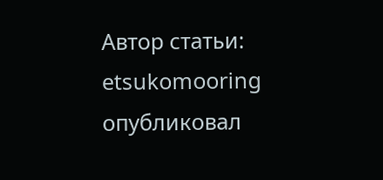Автор статьи: etsukomooring
опубликовал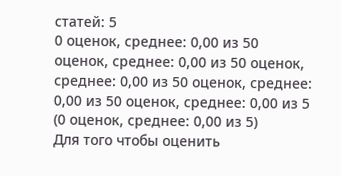статей: 5
0 оценок, среднее: 0,00 из 50 оценок, среднее: 0,00 из 50 оценок, среднее: 0,00 из 50 оценок, среднее: 0,00 из 50 оценок, среднее: 0,00 из 5 (0 оценок, среднее: 0,00 из 5)
Для того чтобы оценить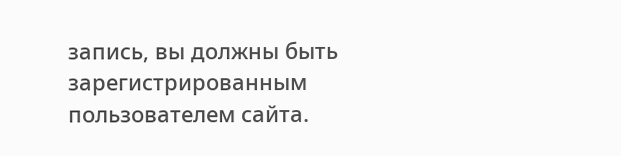запись, вы должны быть зарегистрированным пользователем сайта.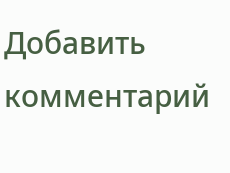Добавить комментарий